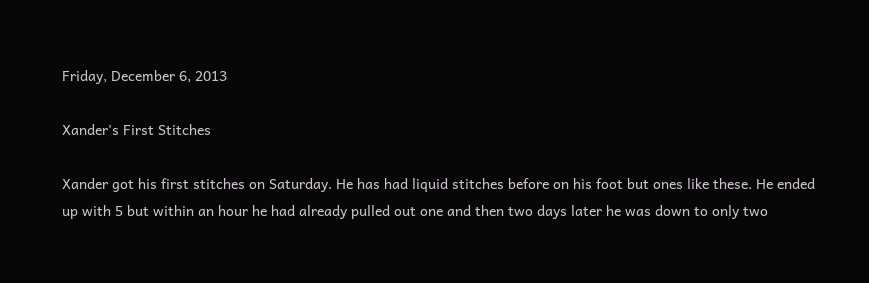Friday, December 6, 2013

Xander's First Stitches

Xander got his first stitches on Saturday. He has had liquid stitches before on his foot but ones like these. He ended up with 5 but within an hour he had already pulled out one and then two days later he was down to only two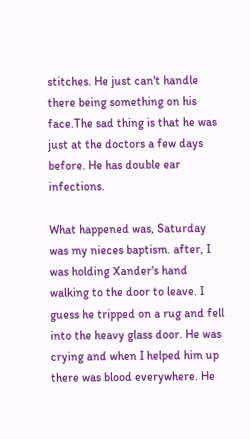stitches. He just can't handle there being something on his face.The sad thing is that he was just at the doctors a few days before. He has double ear infections.

What happened was, Saturday was my nieces baptism. after, I was holding Xander's hand walking to the door to leave. I guess he tripped on a rug and fell into the heavy glass door. He was crying and when I helped him up there was blood everywhere. He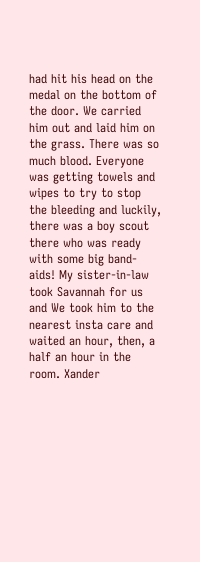had hit his head on the medal on the bottom of the door. We carried him out and laid him on the grass. There was so much blood. Everyone was getting towels and wipes to try to stop the bleeding and luckily, there was a boy scout there who was ready with some big band-aids! My sister-in-law took Savannah for us and We took him to the nearest insta care and waited an hour, then, a half an hour in the room. Xander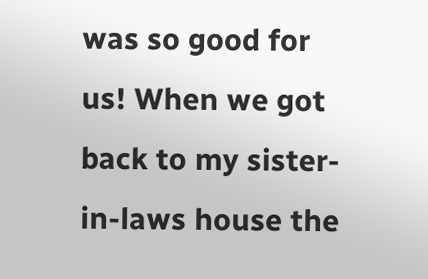was so good for us! When we got back to my sister-in-laws house the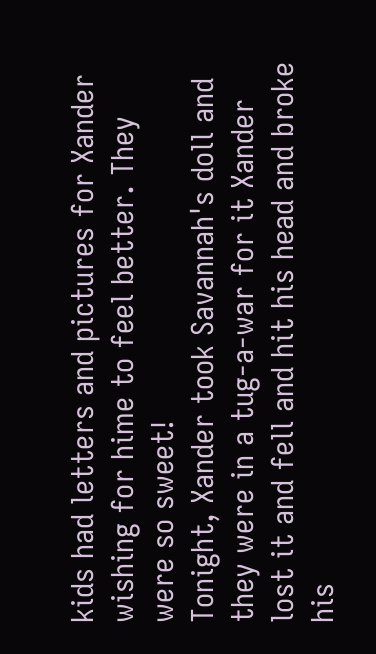kids had letters and pictures for Xander wishing for hime to feel better. They were so sweet!
Tonight, Xander took Savannah's doll and they were in a tug-a-war for it Xander lost it and fell and hit his head and broke his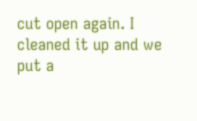cut open again. I cleaned it up and we put a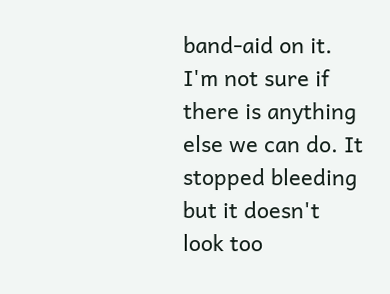band-aid on it. I'm not sure if there is anything else we can do. It stopped bleeding but it doesn't look too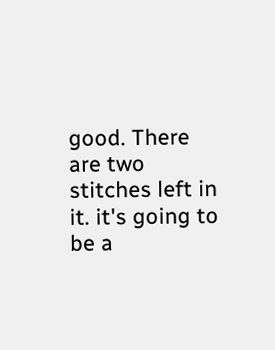good. There are two stitches left in it. it's going to be a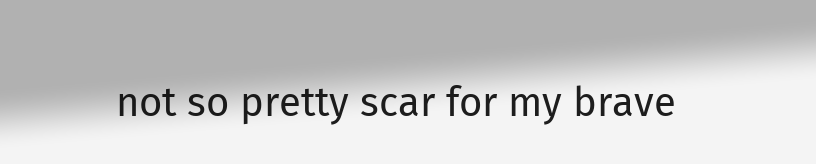not so pretty scar for my brave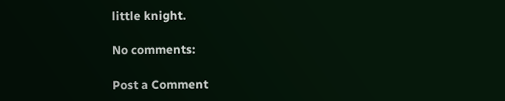little knight.

No comments:

Post a Comment